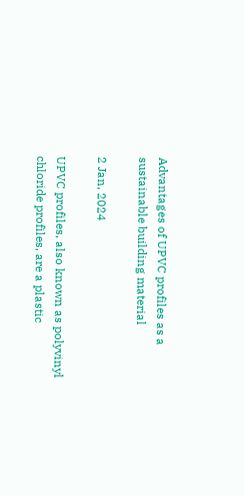Advantages of UPVC profiles as a sustainable building material

2 Jan, 2024

UPVC profiles, also known as polyvinyl chloride profiles, are a plastic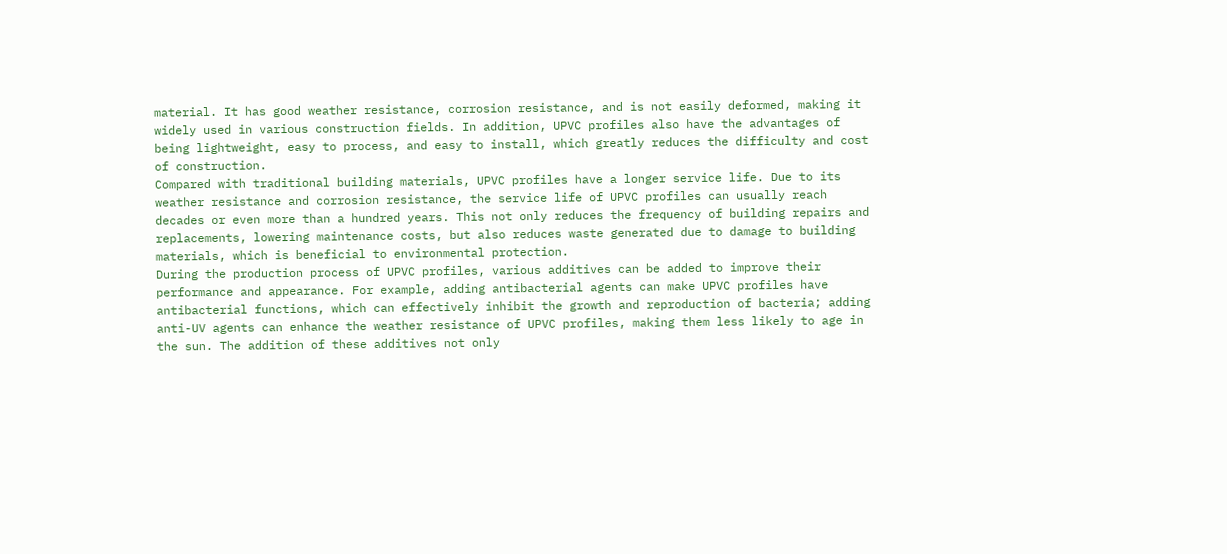material. It has good weather resistance, corrosion resistance, and is not easily deformed, making it widely used in various construction fields. In addition, UPVC profiles also have the advantages of being lightweight, easy to process, and easy to install, which greatly reduces the difficulty and cost of construction.
Compared with traditional building materials, UPVC profiles have a longer service life. Due to its weather resistance and corrosion resistance, the service life of UPVC profiles can usually reach decades or even more than a hundred years. This not only reduces the frequency of building repairs and replacements, lowering maintenance costs, but also reduces waste generated due to damage to building materials, which is beneficial to environmental protection.
During the production process of UPVC profiles, various additives can be added to improve their performance and appearance. For example, adding antibacterial agents can make UPVC profiles have antibacterial functions, which can effectively inhibit the growth and reproduction of bacteria; adding anti-UV agents can enhance the weather resistance of UPVC profiles, making them less likely to age in the sun. The addition of these additives not only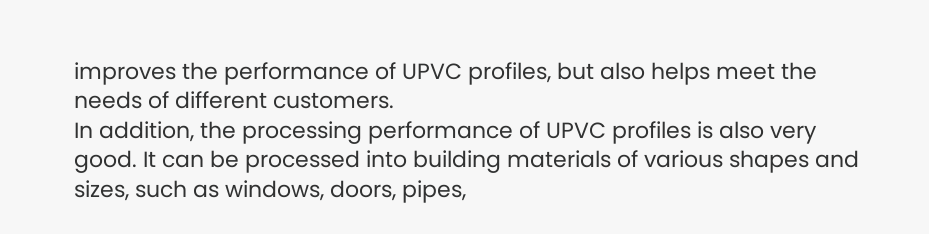improves the performance of UPVC profiles, but also helps meet the needs of different customers.
In addition, the processing performance of UPVC profiles is also very good. It can be processed into building materials of various shapes and sizes, such as windows, doors, pipes,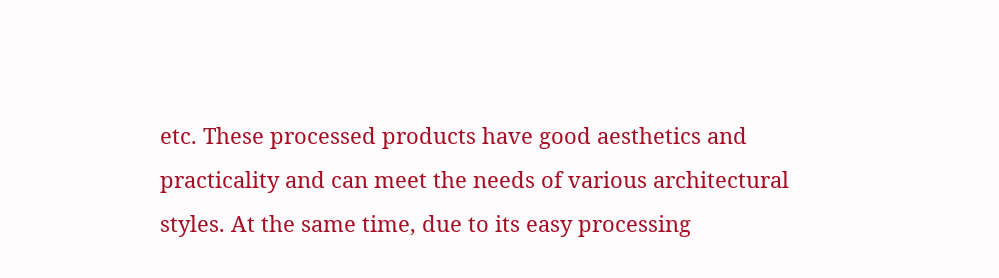etc. These processed products have good aesthetics and practicality and can meet the needs of various architectural styles. At the same time, due to its easy processing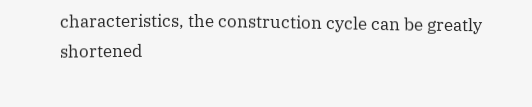characteristics, the construction cycle can be greatly shortened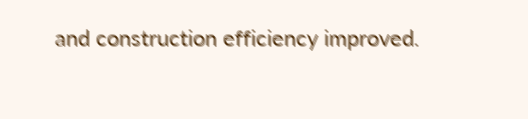and construction efficiency improved.